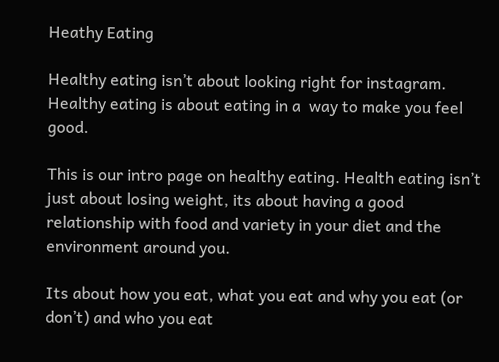Heathy Eating

Healthy eating isn’t about looking right for instagram. Healthy eating is about eating in a  way to make you feel good.

This is our intro page on healthy eating. Health eating isn’t just about losing weight, its about having a good relationship with food and variety in your diet and the environment around you.

Its about how you eat, what you eat and why you eat (or don’t) and who you eat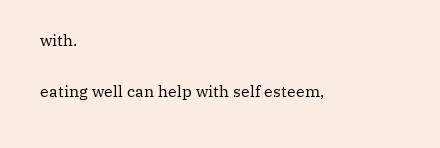with.

eating well can help with self esteem,